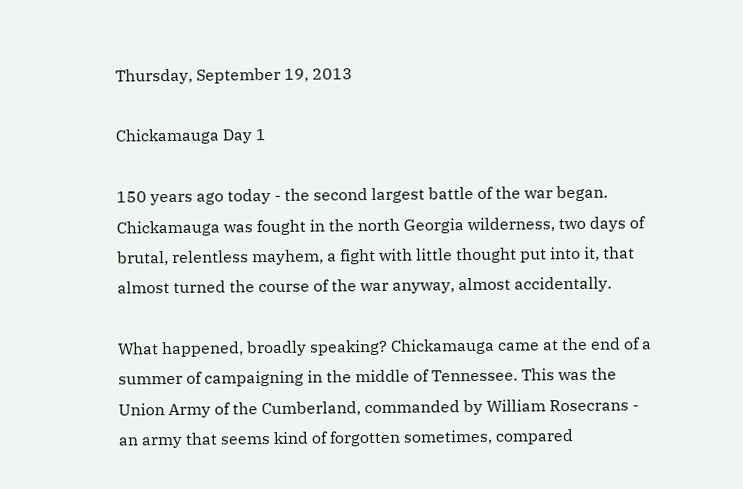Thursday, September 19, 2013

Chickamauga Day 1

150 years ago today - the second largest battle of the war began. Chickamauga was fought in the north Georgia wilderness, two days of brutal, relentless mayhem, a fight with little thought put into it, that almost turned the course of the war anyway, almost accidentally.

What happened, broadly speaking? Chickamauga came at the end of a summer of campaigning in the middle of Tennessee. This was the Union Army of the Cumberland, commanded by William Rosecrans - an army that seems kind of forgotten sometimes, compared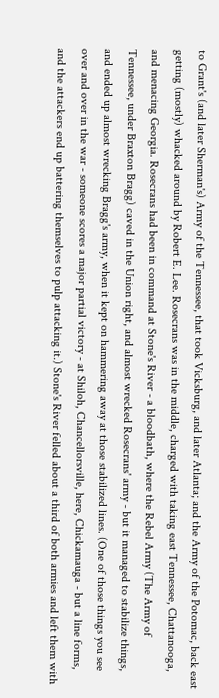to Grant's (and later Sherman's) Army of the Tennessee, that took Vicksburg, and later Atlanta; and the Army of the Potomac, back east getting (mostly) whacked around by Robert E. Lee. Rosecrans was in the middle, charged with taking east Tennessee, Chattanooga, and menacing Georgia. Rosecrans had been in command at Stone's River - a bloodbath, where the Rebel Army (The Army of Tennessee, under Braxton Bragg) caved in the Union right, and almost wrecked Rosecrans' army - but it managed to stabilize things, and ended up almost wrecking Bragg's army, when it kept on hammering away at those stabilized lines. (One of those things you see over and over in the war - someone scores a major partial victory - at Shiloh, Chancellorsville, here, Chickamauga - but a line forms, and the attackers end up battering themselves to pulp attacking it.) Stone's River felled about a third of both armies and left them with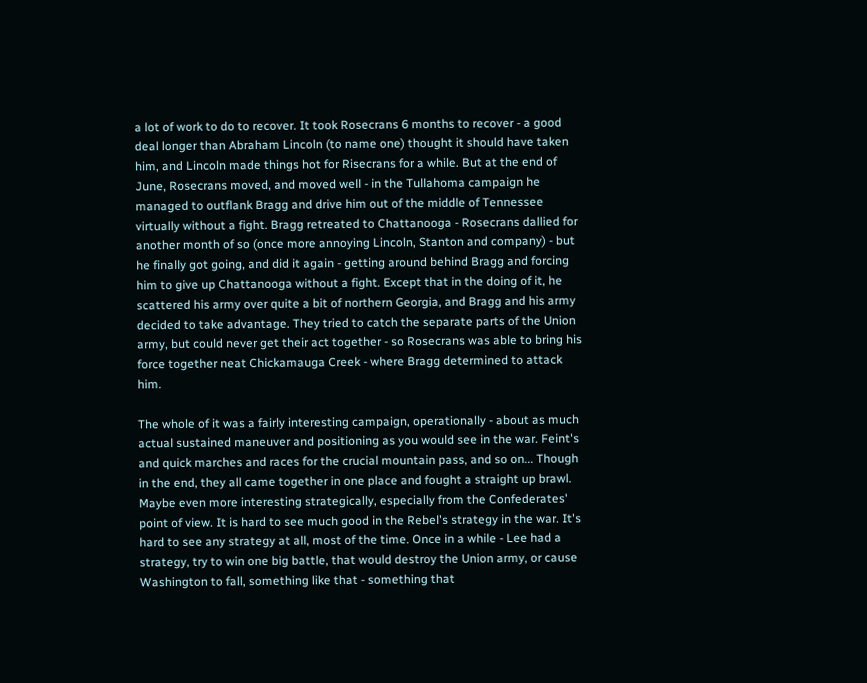a lot of work to do to recover. It took Rosecrans 6 months to recover - a good deal longer than Abraham Lincoln (to name one) thought it should have taken him, and Lincoln made things hot for Risecrans for a while. But at the end of June, Rosecrans moved, and moved well - in the Tullahoma campaign he managed to outflank Bragg and drive him out of the middle of Tennessee virtually without a fight. Bragg retreated to Chattanooga - Rosecrans dallied for another month of so (once more annoying Lincoln, Stanton and company) - but he finally got going, and did it again - getting around behind Bragg and forcing him to give up Chattanooga without a fight. Except that in the doing of it, he scattered his army over quite a bit of northern Georgia, and Bragg and his army decided to take advantage. They tried to catch the separate parts of the Union army, but could never get their act together - so Rosecrans was able to bring his force together neat Chickamauga Creek - where Bragg determined to attack him.

The whole of it was a fairly interesting campaign, operationally - about as much actual sustained maneuver and positioning as you would see in the war. Feint's and quick marches and races for the crucial mountain pass, and so on... Though in the end, they all came together in one place and fought a straight up brawl. Maybe even more interesting strategically, especially from the Confederates' point of view. It is hard to see much good in the Rebel's strategy in the war. It's hard to see any strategy at all, most of the time. Once in a while - Lee had a strategy, try to win one big battle, that would destroy the Union army, or cause Washington to fall, something like that - something that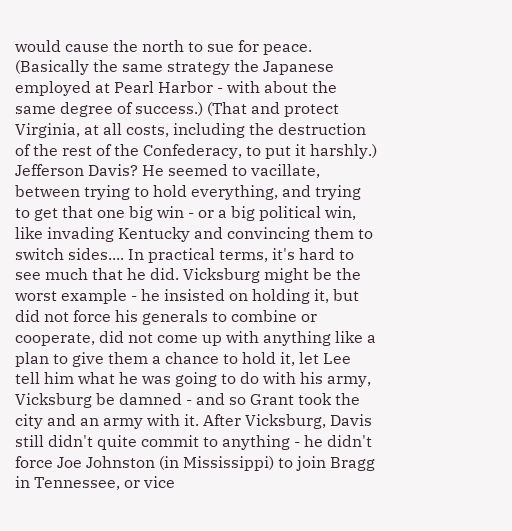would cause the north to sue for peace. (Basically the same strategy the Japanese employed at Pearl Harbor - with about the same degree of success.) (That and protect Virginia, at all costs, including the destruction of the rest of the Confederacy, to put it harshly.) Jefferson Davis? He seemed to vacillate, between trying to hold everything, and trying to get that one big win - or a big political win, like invading Kentucky and convincing them to switch sides.... In practical terms, it's hard to see much that he did. Vicksburg might be the worst example - he insisted on holding it, but did not force his generals to combine or cooperate, did not come up with anything like a plan to give them a chance to hold it, let Lee tell him what he was going to do with his army, Vicksburg be damned - and so Grant took the city and an army with it. After Vicksburg, Davis still didn't quite commit to anything - he didn't force Joe Johnston (in Mississippi) to join Bragg in Tennessee, or vice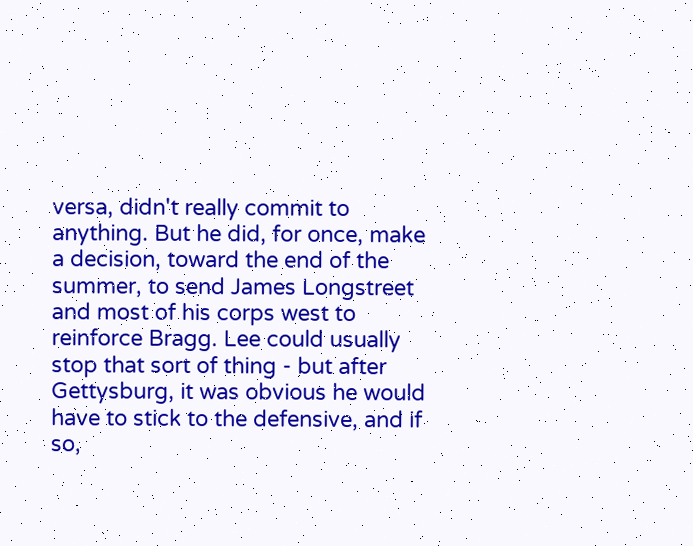versa, didn't really commit to anything. But he did, for once, make a decision, toward the end of the summer, to send James Longstreet and most of his corps west to reinforce Bragg. Lee could usually stop that sort of thing - but after Gettysburg, it was obvious he would have to stick to the defensive, and if so,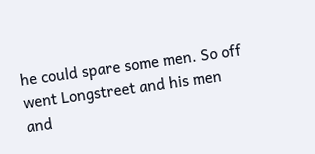he could spare some men. So off went Longstreet and his men and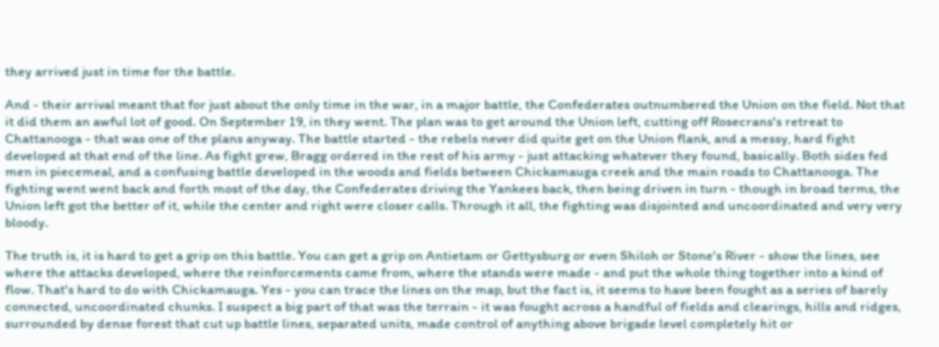they arrived just in time for the battle.

And - their arrival meant that for just about the only time in the war, in a major battle, the Confederates outnumbered the Union on the field. Not that it did them an awful lot of good. On September 19, in they went. The plan was to get around the Union left, cutting off Rosecrans's retreat to Chattanooga - that was one of the plans anyway. The battle started - the rebels never did quite get on the Union flank, and a messy, hard fight developed at that end of the line. As fight grew, Bragg ordered in the rest of his army - just attacking whatever they found, basically. Both sides fed men in piecemeal, and a confusing battle developed in the woods and fields between Chickamauga creek and the main roads to Chattanooga. The fighting went went back and forth most of the day, the Confederates driving the Yankees back, then being driven in turn - though in broad terms, the Union left got the better of it, while the center and right were closer calls. Through it all, the fighting was disjointed and uncoordinated and very very bloody.

The truth is, it is hard to get a grip on this battle. You can get a grip on Antietam or Gettysburg or even Shiloh or Stone's River - show the lines, see where the attacks developed, where the reinforcements came from, where the stands were made - and put the whole thing together into a kind of flow. That's hard to do with Chickamauga. Yes - you can trace the lines on the map, but the fact is, it seems to have been fought as a series of barely connected, uncoordinated chunks. I suspect a big part of that was the terrain - it was fought across a handful of fields and clearings, hills and ridges, surrounded by dense forest that cut up battle lines, separated units, made control of anything above brigade level completely hit or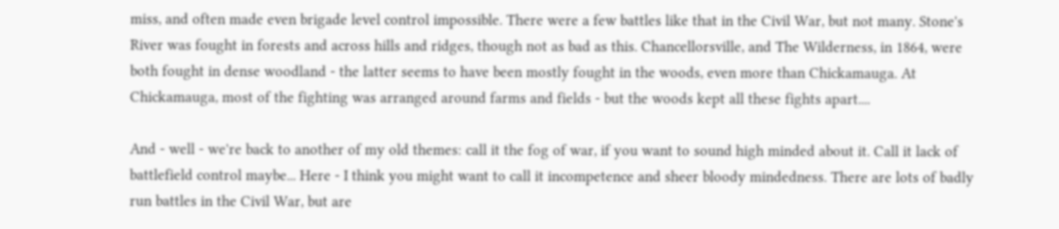miss, and often made even brigade level control impossible. There were a few battles like that in the Civil War, but not many. Stone's River was fought in forests and across hills and ridges, though not as bad as this. Chancellorsville, and The Wilderness, in 1864, were both fought in dense woodland - the latter seems to have been mostly fought in the woods, even more than Chickamauga. At Chickamauga, most of the fighting was arranged around farms and fields - but the woods kept all these fights apart....

And - well - we're back to another of my old themes: call it the fog of war, if you want to sound high minded about it. Call it lack of battlefield control maybe... Here - I think you might want to call it incompetence and sheer bloody mindedness. There are lots of badly run battles in the Civil War, but are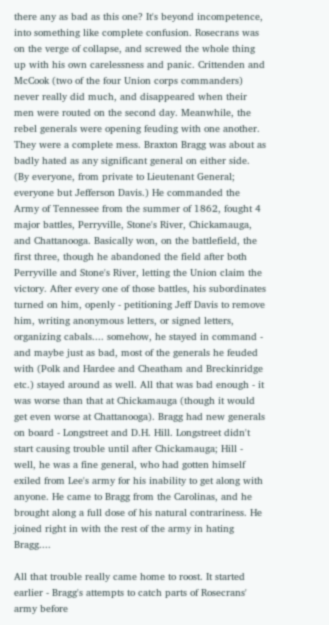there any as bad as this one? It's beyond incompetence, into something like complete confusion. Rosecrans was on the verge of collapse, and screwed the whole thing up with his own carelessness and panic. Crittenden and McCook (two of the four Union corps commanders) never really did much, and disappeared when their men were routed on the second day. Meanwhile, the rebel generals were opening feuding with one another. They were a complete mess. Braxton Bragg was about as badly hated as any significant general on either side. (By everyone, from private to Lieutenant General; everyone but Jefferson Davis.) He commanded the Army of Tennessee from the summer of 1862, fought 4 major battles, Perryville, Stone's River, Chickamauga, and Chattanooga. Basically won, on the battlefield, the first three, though he abandoned the field after both Perryville and Stone's River, letting the Union claim the victory. After every one of those battles, his subordinates turned on him, openly - petitioning Jeff Davis to remove him, writing anonymous letters, or signed letters, organizing cabals.... somehow, he stayed in command - and maybe just as bad, most of the generals he feuded with (Polk and Hardee and Cheatham and Breckinridge etc.) stayed around as well. All that was bad enough - it was worse than that at Chickamauga (though it would get even worse at Chattanooga). Bragg had new generals on board - Longstreet and D.H. Hill. Longstreet didn't start causing trouble until after Chickamauga; Hill - well, he was a fine general, who had gotten himself exiled from Lee's army for his inability to get along with anyone. He came to Bragg from the Carolinas, and he brought along a full dose of his natural contrariness. He joined right in with the rest of the army in hating Bragg....

All that trouble really came home to roost. It started earlier - Bragg's attempts to catch parts of Rosecrans' army before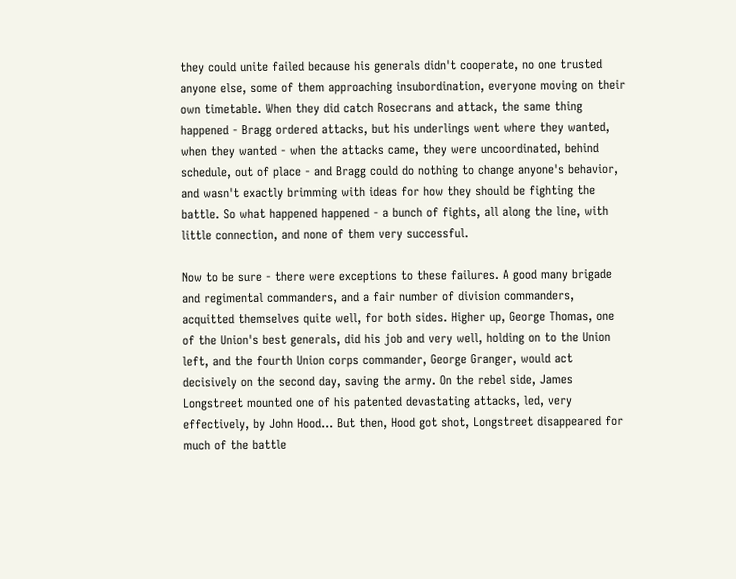they could unite failed because his generals didn't cooperate, no one trusted anyone else, some of them approaching insubordination, everyone moving on their own timetable. When they did catch Rosecrans and attack, the same thing happened - Bragg ordered attacks, but his underlings went where they wanted, when they wanted - when the attacks came, they were uncoordinated, behind schedule, out of place - and Bragg could do nothing to change anyone's behavior, and wasn't exactly brimming with ideas for how they should be fighting the battle. So what happened happened - a bunch of fights, all along the line, with little connection, and none of them very successful.

Now to be sure - there were exceptions to these failures. A good many brigade and regimental commanders, and a fair number of division commanders, acquitted themselves quite well, for both sides. Higher up, George Thomas, one of the Union's best generals, did his job and very well, holding on to the Union left, and the fourth Union corps commander, George Granger, would act decisively on the second day, saving the army. On the rebel side, James Longstreet mounted one of his patented devastating attacks, led, very effectively, by John Hood... But then, Hood got shot, Longstreet disappeared for much of the battle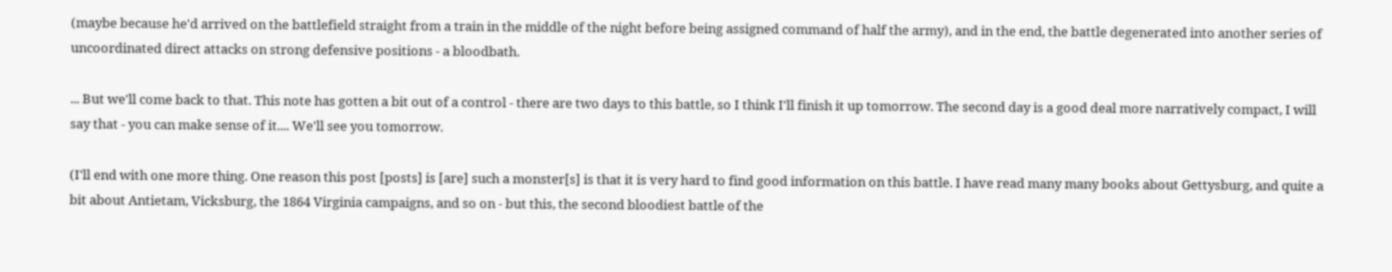(maybe because he'd arrived on the battlefield straight from a train in the middle of the night before being assigned command of half the army), and in the end, the battle degenerated into another series of uncoordinated direct attacks on strong defensive positions - a bloodbath.

... But we'll come back to that. This note has gotten a bit out of a control - there are two days to this battle, so I think I'll finish it up tomorrow. The second day is a good deal more narratively compact, I will say that - you can make sense of it.... We'll see you tomorrow.

(I'll end with one more thing. One reason this post [posts] is [are] such a monster[s] is that it is very hard to find good information on this battle. I have read many many books about Gettysburg, and quite a bit about Antietam, Vicksburg, the 1864 Virginia campaigns, and so on - but this, the second bloodiest battle of the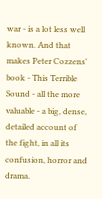war - is a lot less well known. And that makes Peter Cozzens' book - This Terrible Sound - all the more valuable - a big, dense, detailed account of the fight, in all its confusion, horror and drama.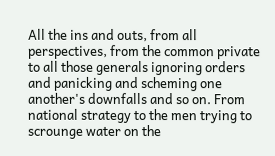All the ins and outs, from all perspectives, from the common private to all those generals ignoring orders and panicking and scheming one another's downfalls and so on. From national strategy to the men trying to scrounge water on the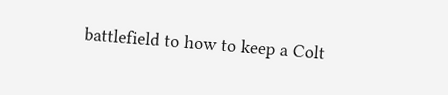battlefield to how to keep a Colt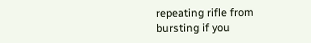repeating rifle from bursting if you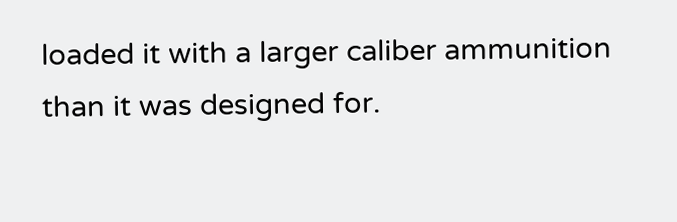loaded it with a larger caliber ammunition than it was designed for.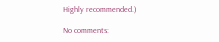Highly recommended.)

No comments: